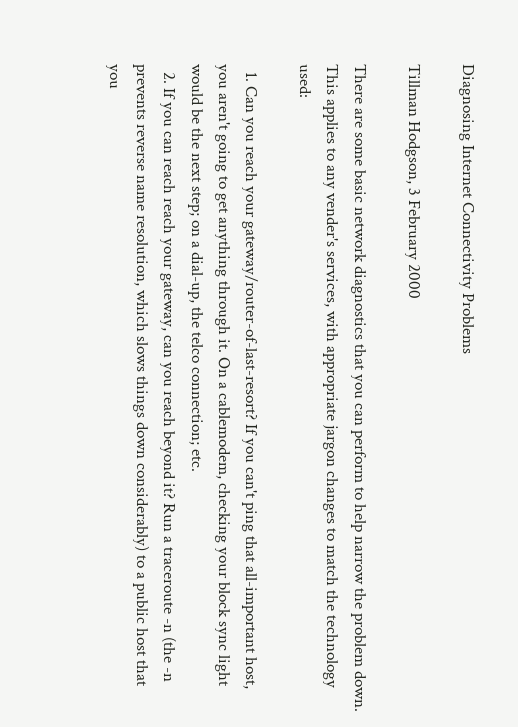Diagnosing Internet Connectivity Problems

Tillman Hodgson, 3 February 2000

There are some basic network diagnostics that you can perform to help narrow the problem down. This applies to any vender's services, with appropriate jargon changes to match the technology used:

  1. Can you reach your gateway/router-of-last-resort? If you can't ping that all-important host, you aren't going to get anything through it. On a cablemodem, checking your block sync light would be the next step; on a dial-up, the telco connection; etc.
  2. If you can reach reach your gateway, can you reach beyond it? Run a traceroute -n (the -n prevents reverse name resolution, which slows things down considerably) to a public host that you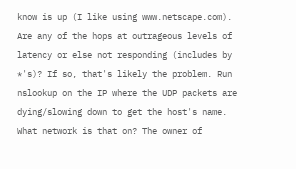know is up (I like using www.netscape.com). Are any of the hops at outrageous levels of latency or else not responding (includes by *'s)? If so, that's likely the problem. Run nslookup on the IP where the UDP packets are dying/slowing down to get the host's name. What network is that on? The owner of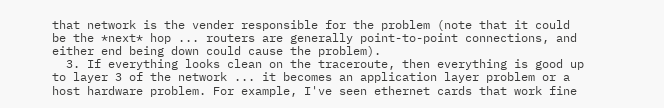that network is the vender responsible for the problem (note that it could be the *next* hop ... routers are generally point-to-point connections, and either end being down could cause the problem).
  3. If everything looks clean on the traceroute, then everything is good up to layer 3 of the network ... it becomes an application layer problem or a host hardware problem. For example, I've seen ethernet cards that work fine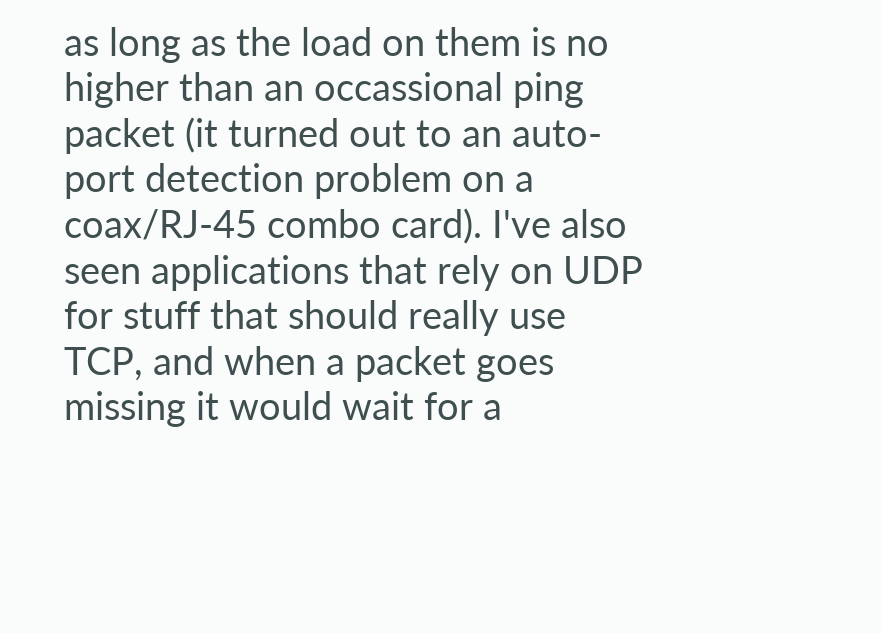as long as the load on them is no higher than an occassional ping packet (it turned out to an auto-port detection problem on a coax/RJ-45 combo card). I've also seen applications that rely on UDP for stuff that should really use TCP, and when a packet goes missing it would wait for a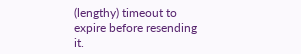(lengthy) timeout to expire before resending it.